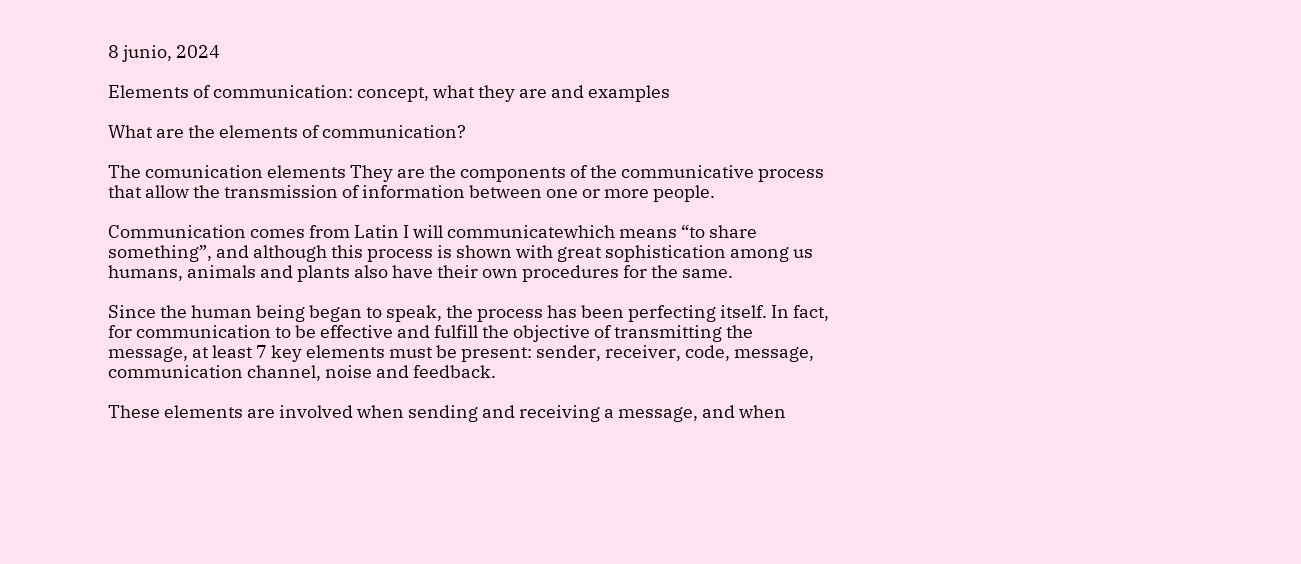8 junio, 2024

Elements of communication: concept, what they are and examples

What are the elements of communication?

The comunication elements They are the components of the communicative process that allow the transmission of information between one or more people.

Communication comes from Latin I will communicatewhich means “to share something”, and although this process is shown with great sophistication among us humans, animals and plants also have their own procedures for the same.

Since the human being began to speak, the process has been perfecting itself. In fact, for communication to be effective and fulfill the objective of transmitting the message, at least 7 key elements must be present: sender, receiver, code, message, communication channel, noise and feedback.

These elements are involved when sending and receiving a message, and when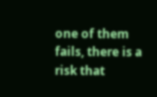one of them fails, there is a risk that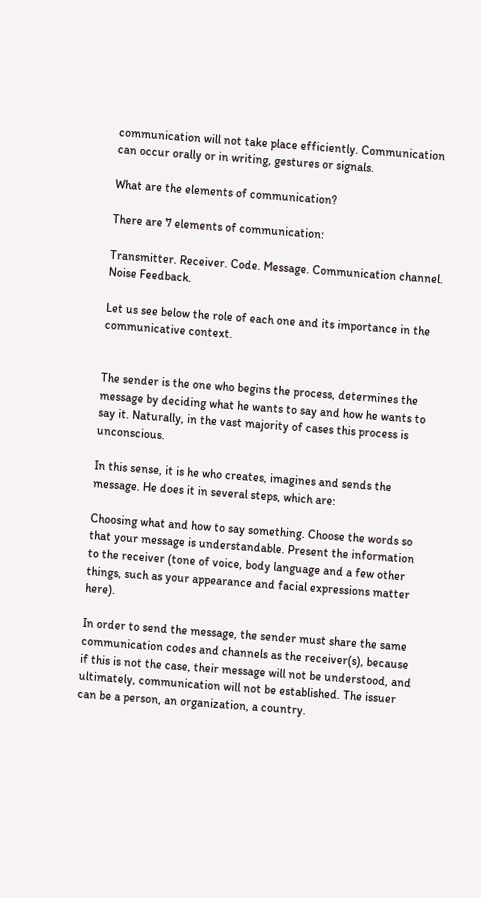communication will not take place efficiently. Communication can occur orally or in writing, gestures or signals.

What are the elements of communication?

There are 7 elements of communication:

Transmitter. Receiver. Code. Message. Communication channel. Noise Feedback.

Let us see below the role of each one and its importance in the communicative context.


The sender is the one who begins the process, determines the message by deciding what he wants to say and how he wants to say it. Naturally, in the vast majority of cases this process is unconscious.

In this sense, it is he who creates, imagines and sends the message. He does it in several steps, which are:

Choosing what and how to say something. Choose the words so that your message is understandable. Present the information to the receiver (tone of voice, body language and a few other things, such as your appearance and facial expressions matter here).

In order to send the message, the sender must share the same communication codes and channels as the receiver(s), because if this is not the case, their message will not be understood, and ultimately, communication will not be established. The issuer can be a person, an organization, a country.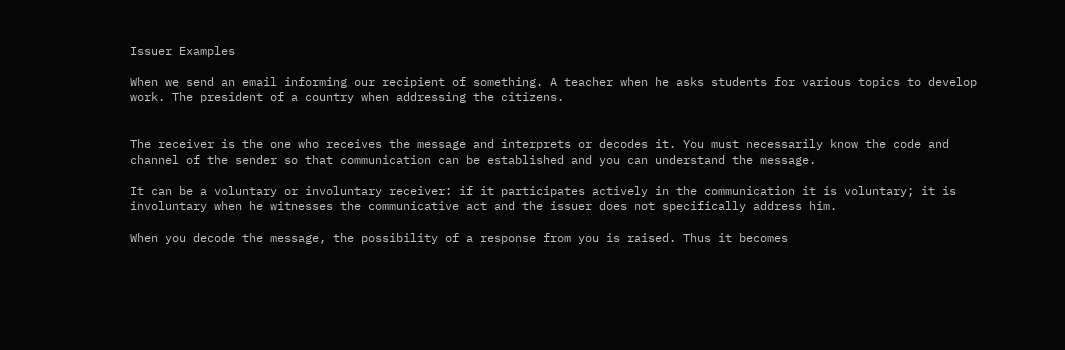Issuer Examples

When we send an email informing our recipient of something. A teacher when he asks students for various topics to develop work. The president of a country when addressing the citizens.


The receiver is the one who receives the message and interprets or decodes it. You must necessarily know the code and channel of the sender so that communication can be established and you can understand the message.

It can be a voluntary or involuntary receiver: if it participates actively in the communication it is voluntary; it is involuntary when he witnesses the communicative act and the issuer does not specifically address him.

When you decode the message, the possibility of a response from you is raised. Thus it becomes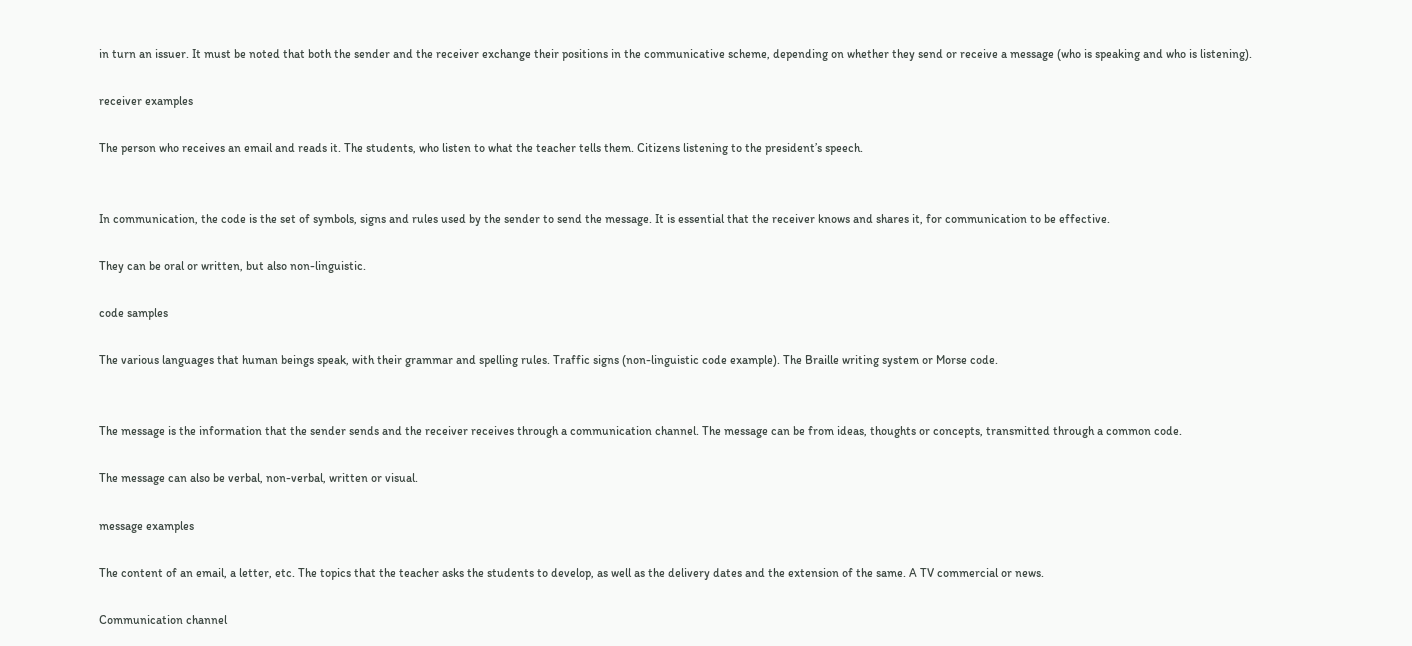in turn an issuer. It must be noted that both the sender and the receiver exchange their positions in the communicative scheme, depending on whether they send or receive a message (who is speaking and who is listening).

receiver examples

The person who receives an email and reads it. The students, who listen to what the teacher tells them. Citizens listening to the president’s speech.


In communication, the code is the set of symbols, signs and rules used by the sender to send the message. It is essential that the receiver knows and shares it, for communication to be effective.

They can be oral or written, but also non-linguistic.

code samples

The various languages that human beings speak, with their grammar and spelling rules. Traffic signs (non-linguistic code example). The Braille writing system or Morse code.


The message is the information that the sender sends and the receiver receives through a communication channel. The message can be from ideas, thoughts or concepts, transmitted through a common code.

The message can also be verbal, non-verbal, written or visual.

message examples

The content of an email, a letter, etc. The topics that the teacher asks the students to develop, as well as the delivery dates and the extension of the same. A TV commercial or news.

Communication channel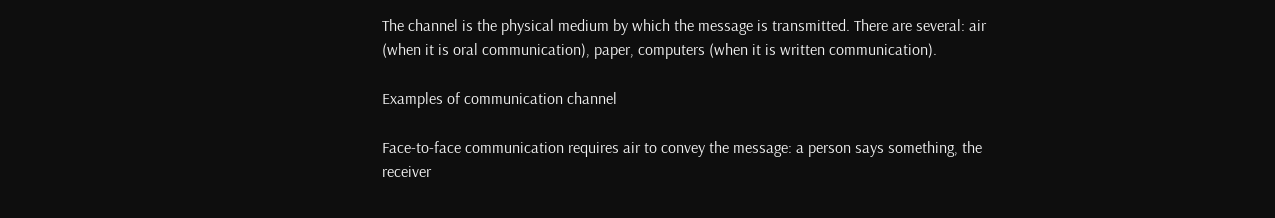The channel is the physical medium by which the message is transmitted. There are several: air (when it is oral communication), paper, computers (when it is written communication).

Examples of communication channel

Face-to-face communication requires air to convey the message: a person says something, the receiver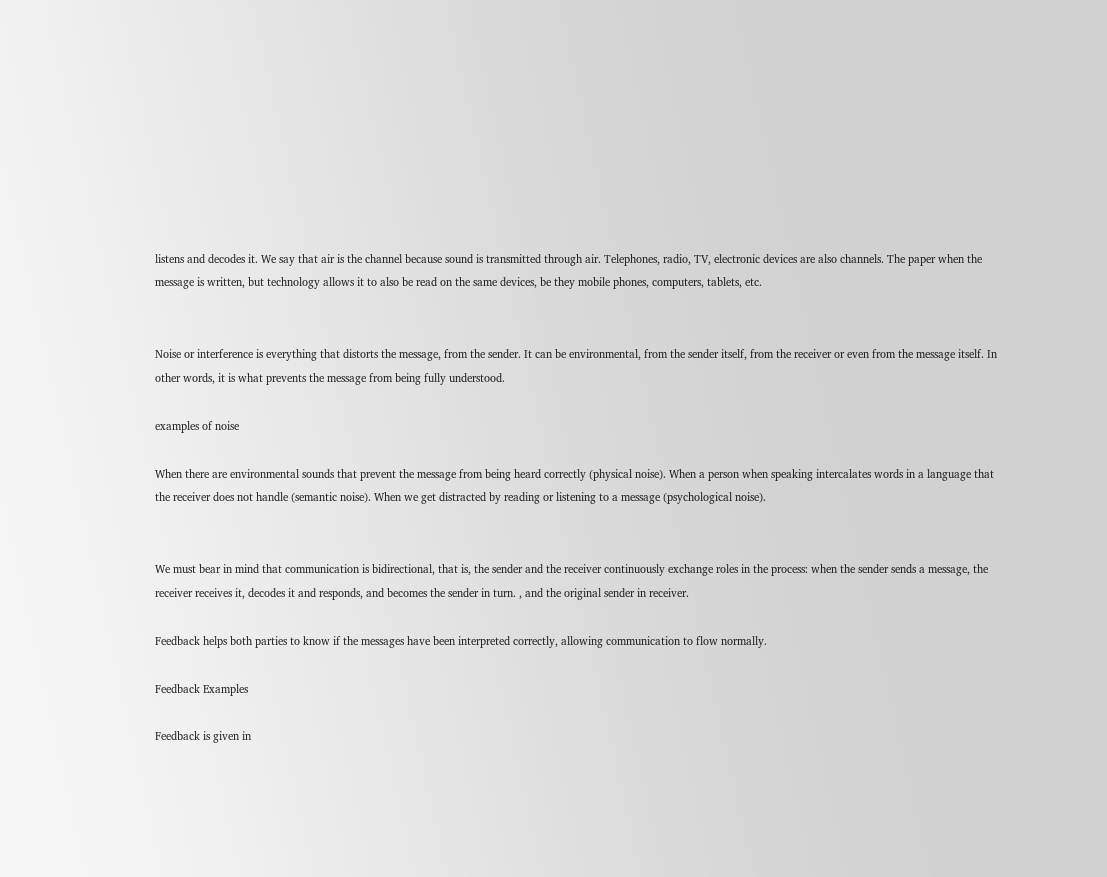listens and decodes it. We say that air is the channel because sound is transmitted through air. Telephones, radio, TV, electronic devices are also channels. The paper when the message is written, but technology allows it to also be read on the same devices, be they mobile phones, computers, tablets, etc.


Noise or interference is everything that distorts the message, from the sender. It can be environmental, from the sender itself, from the receiver or even from the message itself. In other words, it is what prevents the message from being fully understood.

examples of noise

When there are environmental sounds that prevent the message from being heard correctly (physical noise). When a person when speaking intercalates words in a language that the receiver does not handle (semantic noise). When we get distracted by reading or listening to a message (psychological noise).


We must bear in mind that communication is bidirectional, that is, the sender and the receiver continuously exchange roles in the process: when the sender sends a message, the receiver receives it, decodes it and responds, and becomes the sender in turn. , and the original sender in receiver.

Feedback helps both parties to know if the messages have been interpreted correctly, allowing communication to flow normally.

Feedback Examples

Feedback is given in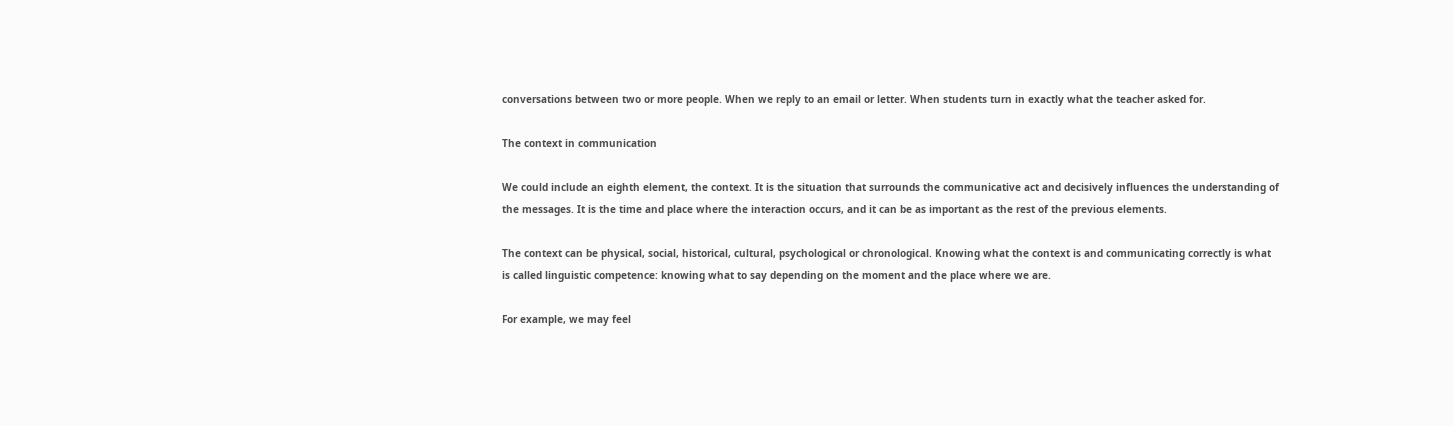conversations between two or more people. When we reply to an email or letter. When students turn in exactly what the teacher asked for.

The context in communication

We could include an eighth element, the context. It is the situation that surrounds the communicative act and decisively influences the understanding of the messages. It is the time and place where the interaction occurs, and it can be as important as the rest of the previous elements.

The context can be physical, social, historical, cultural, psychological or chronological. Knowing what the context is and communicating correctly is what is called linguistic competence: knowing what to say depending on the moment and the place where we are.

For example, we may feel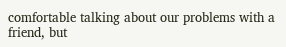comfortable talking about our problems with a friend, but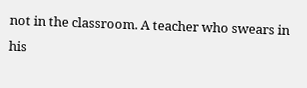not in the classroom. A teacher who swears in his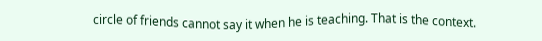circle of friends cannot say it when he is teaching. That is the context.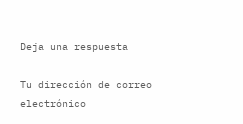Deja una respuesta

Tu dirección de correo electrónico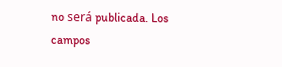no será publicada. Los campos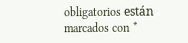obligatorios están marcados con *